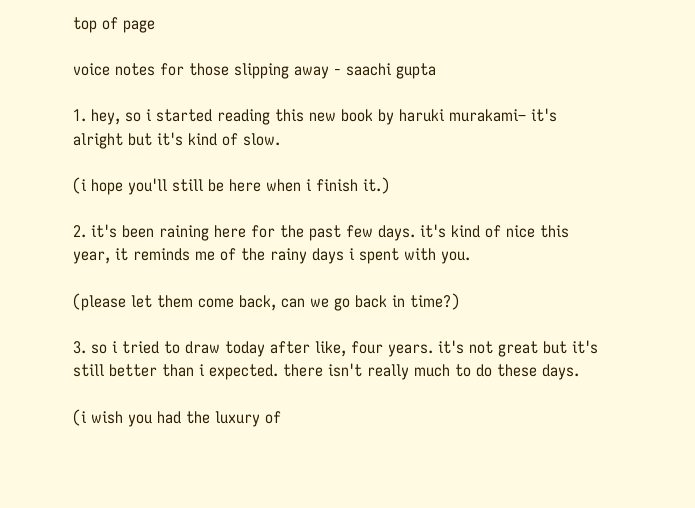top of page

voice notes for those slipping away - saachi gupta

1. hey, so i started reading this new book by haruki murakami– it's alright but it's kind of slow.

(i hope you'll still be here when i finish it.)

2. it's been raining here for the past few days. it's kind of nice this year, it reminds me of the rainy days i spent with you.

(please let them come back, can we go back in time?)

3. so i tried to draw today after like, four years. it's not great but it's still better than i expected. there isn't really much to do these days.

(i wish you had the luxury of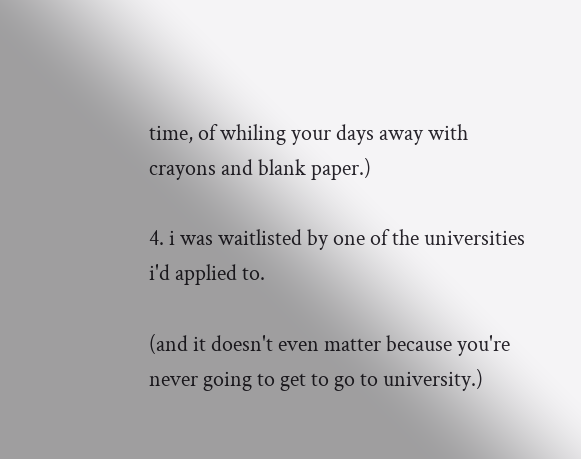time, of whiling your days away with crayons and blank paper.)

4. i was waitlisted by one of the universities i'd applied to.

(and it doesn't even matter because you're never going to get to go to university.)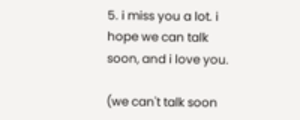5. i miss you a lot. i hope we can talk soon, and i love you.

(we can't talk soon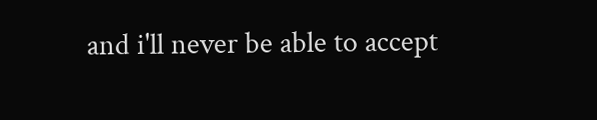and i'll never be able to accept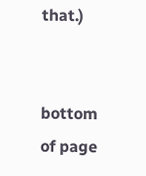that.)


bottom of page